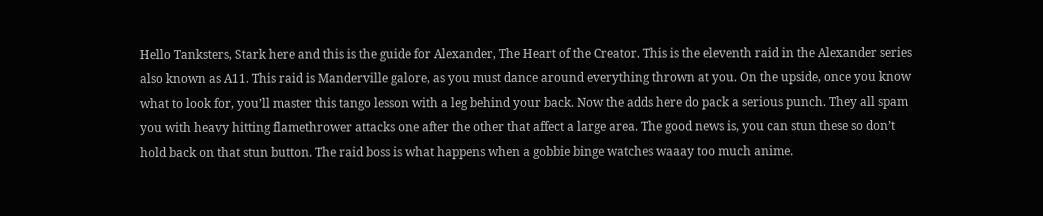Hello Tanksters, Stark here and this is the guide for Alexander, The Heart of the Creator. This is the eleventh raid in the Alexander series also known as A11. This raid is Manderville galore, as you must dance around everything thrown at you. On the upside, once you know what to look for, you’ll master this tango lesson with a leg behind your back. Now the adds here do pack a serious punch. They all spam you with heavy hitting flamethrower attacks one after the other that affect a large area. The good news is, you can stun these so don’t hold back on that stun button. The raid boss is what happens when a gobbie binge watches waaay too much anime.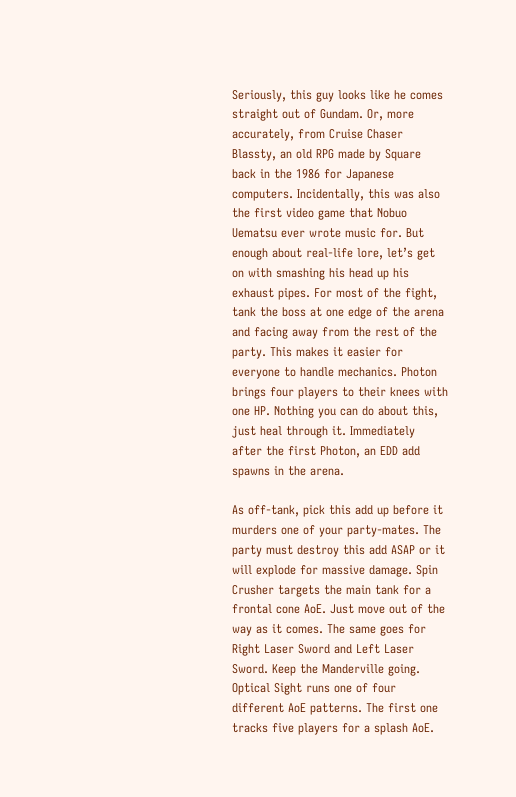Seriously, this guy looks like he comes straight out of Gundam. Or, more accurately, from Cruise Chaser Blassty, an old RPG made by Square back in the 1986 for Japanese computers. Incidentally, this was also the first video game that Nobuo Uematsu ever wrote music for. But enough about real-life lore, let’s get on with smashing his head up his exhaust pipes. For most of the fight, tank the boss at one edge of the arena and facing away from the rest of the party. This makes it easier for everyone to handle mechanics. Photon brings four players to their knees with one HP. Nothing you can do about this, just heal through it. Immediately after the first Photon, an EDD add spawns in the arena.

As off-tank, pick this add up before it murders one of your party-mates. The party must destroy this add ASAP or it will explode for massive damage. Spin Crusher targets the main tank for a frontal cone AoE. Just move out of the way as it comes. The same goes for Right Laser Sword and Left Laser Sword. Keep the Manderville going. Optical Sight runs one of four different AoE patterns. The first one tracks five players for a splash AoE.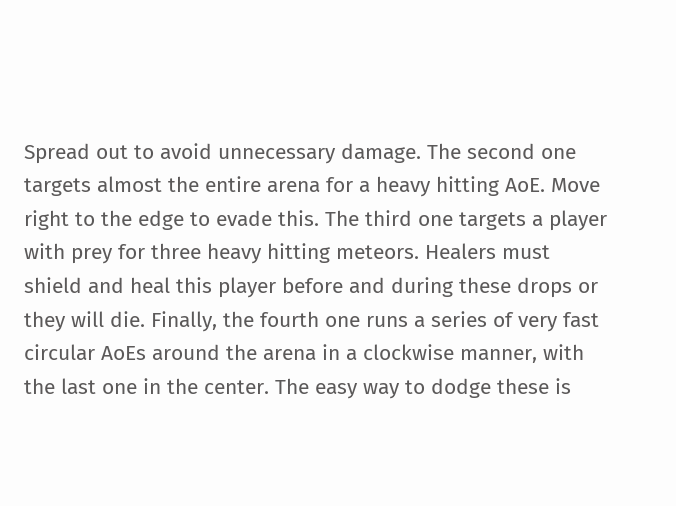Spread out to avoid unnecessary damage. The second one targets almost the entire arena for a heavy hitting AoE. Move right to the edge to evade this. The third one targets a player with prey for three heavy hitting meteors. Healers must shield and heal this player before and during these drops or they will die. Finally, the fourth one runs a series of very fast circular AoEs around the arena in a clockwise manner, with the last one in the center. The easy way to dodge these is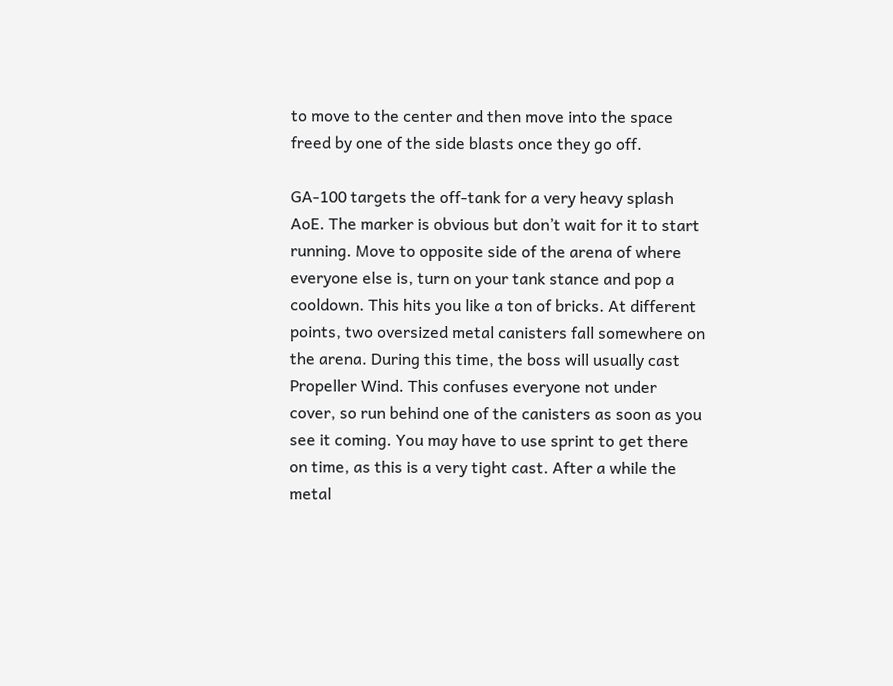to move to the center and then move into the space freed by one of the side blasts once they go off.

GA-100 targets the off-tank for a very heavy splash AoE. The marker is obvious but don’t wait for it to start running. Move to opposite side of the arena of where everyone else is, turn on your tank stance and pop a cooldown. This hits you like a ton of bricks. At different points, two oversized metal canisters fall somewhere on the arena. During this time, the boss will usually cast Propeller Wind. This confuses everyone not under cover, so run behind one of the canisters as soon as you see it coming. You may have to use sprint to get there on time, as this is a very tight cast. After a while the metal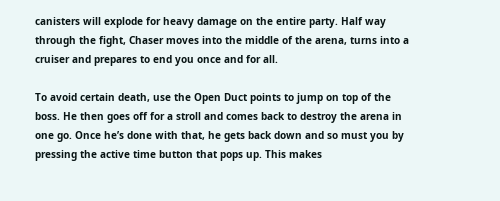canisters will explode for heavy damage on the entire party. Half way through the fight, Chaser moves into the middle of the arena, turns into a cruiser and prepares to end you once and for all.

To avoid certain death, use the Open Duct points to jump on top of the boss. He then goes off for a stroll and comes back to destroy the arena in one go. Once he’s done with that, he gets back down and so must you by pressing the active time button that pops up. This makes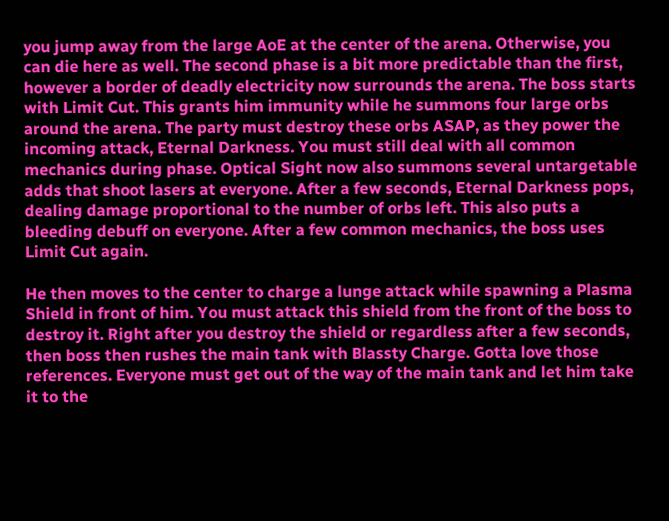you jump away from the large AoE at the center of the arena. Otherwise, you can die here as well. The second phase is a bit more predictable than the first, however a border of deadly electricity now surrounds the arena. The boss starts with Limit Cut. This grants him immunity while he summons four large orbs around the arena. The party must destroy these orbs ASAP, as they power the incoming attack, Eternal Darkness. You must still deal with all common mechanics during phase. Optical Sight now also summons several untargetable adds that shoot lasers at everyone. After a few seconds, Eternal Darkness pops, dealing damage proportional to the number of orbs left. This also puts a bleeding debuff on everyone. After a few common mechanics, the boss uses Limit Cut again.

He then moves to the center to charge a lunge attack while spawning a Plasma Shield in front of him. You must attack this shield from the front of the boss to destroy it. Right after you destroy the shield or regardless after a few seconds, then boss then rushes the main tank with Blassty Charge. Gotta love those references. Everyone must get out of the way of the main tank and let him take it to the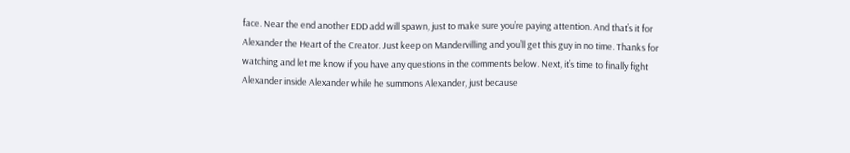face. Near the end another EDD add will spawn, just to make sure you’re paying attention. And that’s it for Alexander the Heart of the Creator. Just keep on Mandervilling and you’ll get this guy in no time. Thanks for watching and let me know if you have any questions in the comments below. Next, it’s time to finally fight Alexander inside Alexander while he summons Alexander, just because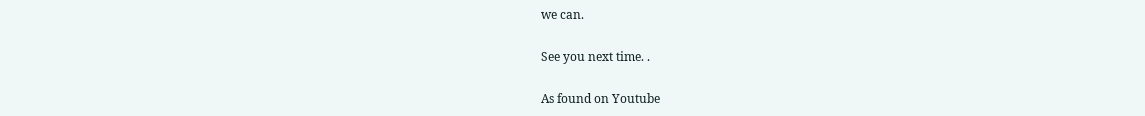we can.

See you next time. .

As found on Youtube